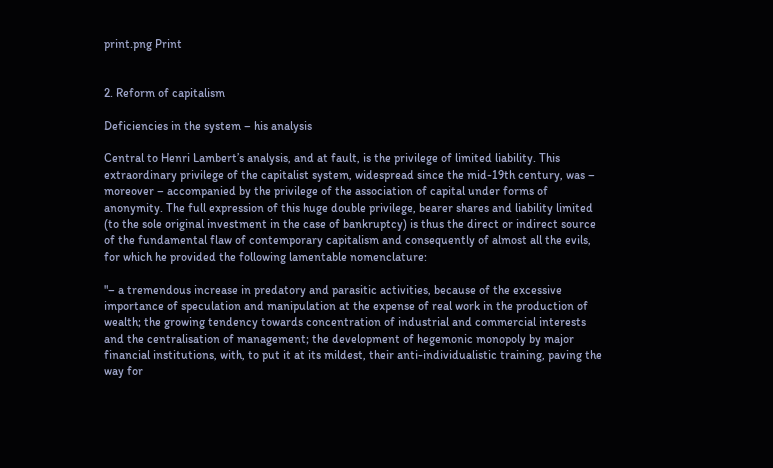print.png Print


2. Reform of capitalism

Deficiencies in the system – his analysis

Central to Henri Lambert’s analysis, and at fault, is the privilege of limited liability. This extraordinary privilege of the capitalist system, widespread since the mid-19th century, was – moreover – accompanied by the privilege of the association of capital under forms of anonymity. The full expression of this huge double privilege, bearer shares and liability limited (to the sole original investment in the case of bankruptcy) is thus the direct or indirect source of the fundamental flaw of contemporary capitalism and consequently of almost all the evils, for which he provided the following lamentable nomenclature:

"– a tremendous increase in predatory and parasitic activities, because of the excessive importance of speculation and manipulation at the expense of real work in the production of wealth; the growing tendency towards concentration of industrial and commercial interests and the centralisation of management; the development of hegemonic monopoly by major financial institutions, with, to put it at its mildest, their anti-individualistic training, paving the way for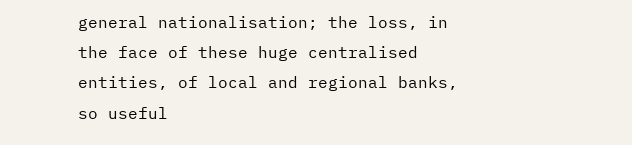general nationalisation; the loss, in the face of these huge centralised entities, of local and regional banks, so useful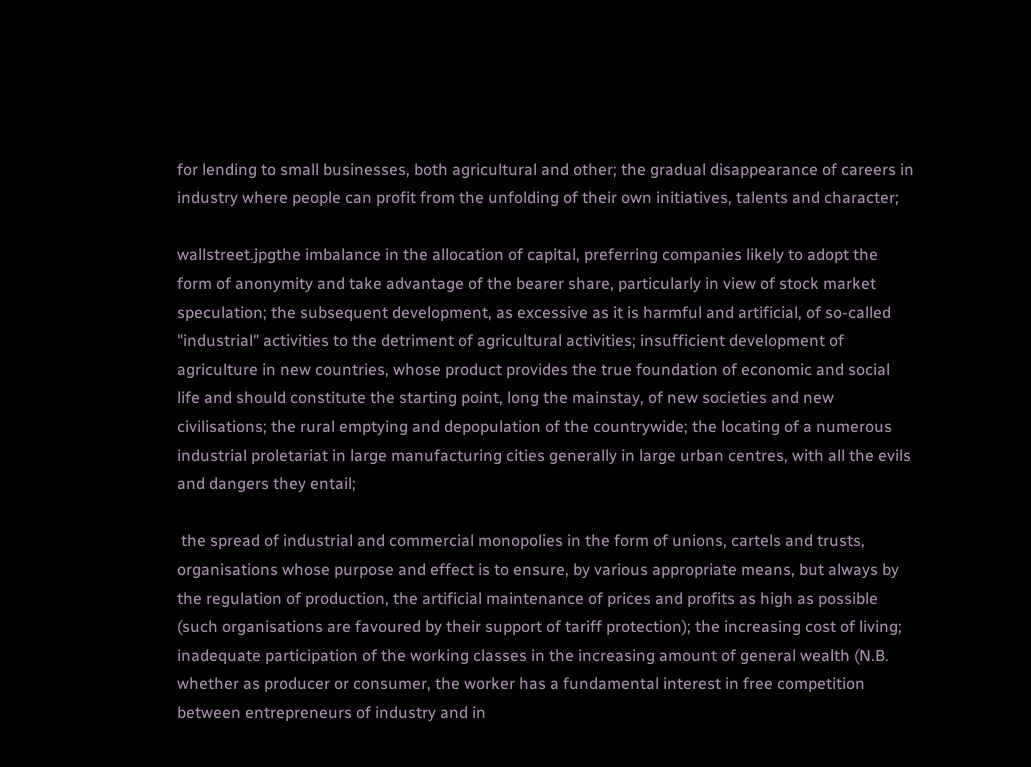for lending to small businesses, both agricultural and other; the gradual disappearance of careers in industry where people can profit from the unfolding of their own initiatives, talents and character;

wallstreet.jpgthe imbalance in the allocation of capital, preferring companies likely to adopt the form of anonymity and take advantage of the bearer share, particularly in view of stock market speculation; the subsequent development, as excessive as it is harmful and artificial, of so-called "industrial" activities to the detriment of agricultural activities; insufficient development of agriculture in new countries, whose product provides the true foundation of economic and social life and should constitute the starting point, long the mainstay, of new societies and new civilisations; the rural emptying and depopulation of the countrywide; the locating of a numerous industrial proletariat in large manufacturing cities generally in large urban centres, with all the evils and dangers they entail;

 the spread of industrial and commercial monopolies in the form of unions, cartels and trusts, organisations whose purpose and effect is to ensure, by various appropriate means, but always by the regulation of production, the artificial maintenance of prices and profits as high as possible (such organisations are favoured by their support of tariff protection); the increasing cost of living; inadequate participation of the working classes in the increasing amount of general wealth (N.B. whether as producer or consumer, the worker has a fundamental interest in free competition between entrepreneurs of industry and in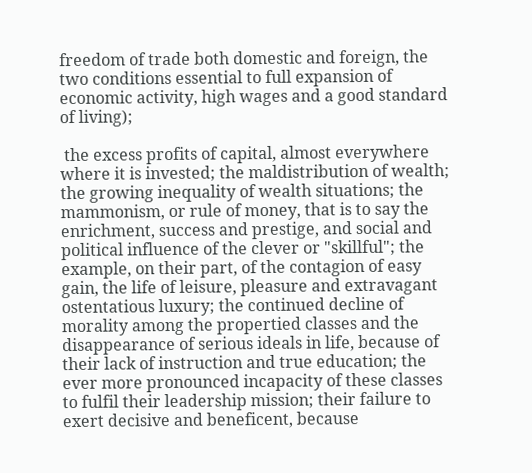freedom of trade both domestic and foreign, the two conditions essential to full expansion of economic activity, high wages and a good standard of living);

 the excess profits of capital, almost everywhere where it is invested; the maldistribution of wealth; the growing inequality of wealth situations; the mammonism, or rule of money, that is to say the enrichment, success and prestige, and social and political influence of the clever or "skillful"; the example, on their part, of the contagion of easy gain, the life of leisure, pleasure and extravagant ostentatious luxury; the continued decline of morality among the propertied classes and the disappearance of serious ideals in life, because of their lack of instruction and true education; the ever more pronounced incapacity of these classes to fulfil their leadership mission; their failure to exert decisive and beneficent, because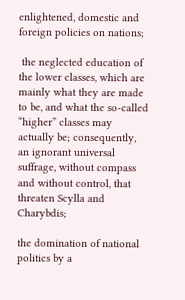enlightened, domestic and foreign policies on nations;

 the neglected education of the lower classes, which are mainly what they are made to be, and what the so-called “higher” classes may actually be; consequently, an ignorant universal suffrage, without compass and without control, that threaten Scylla and Charybdis;

the domination of national politics by a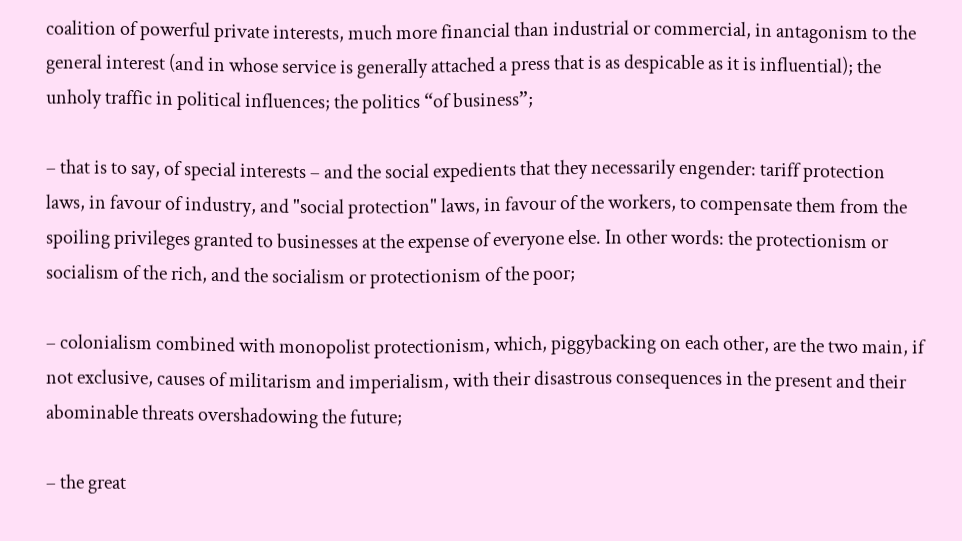coalition of powerful private interests, much more financial than industrial or commercial, in antagonism to the general interest (and in whose service is generally attached a press that is as despicable as it is influential); the unholy traffic in political influences; the politics “of business”;

– that is to say, of special interests – and the social expedients that they necessarily engender: tariff protection laws, in favour of industry, and "social protection" laws, in favour of the workers, to compensate them from the spoiling privileges granted to businesses at the expense of everyone else. In other words: the protectionism or socialism of the rich, and the socialism or protectionism of the poor;

– colonialism combined with monopolist protectionism, which, piggybacking on each other, are the two main, if not exclusive, causes of militarism and imperialism, with their disastrous consequences in the present and their abominable threats overshadowing the future;

– the great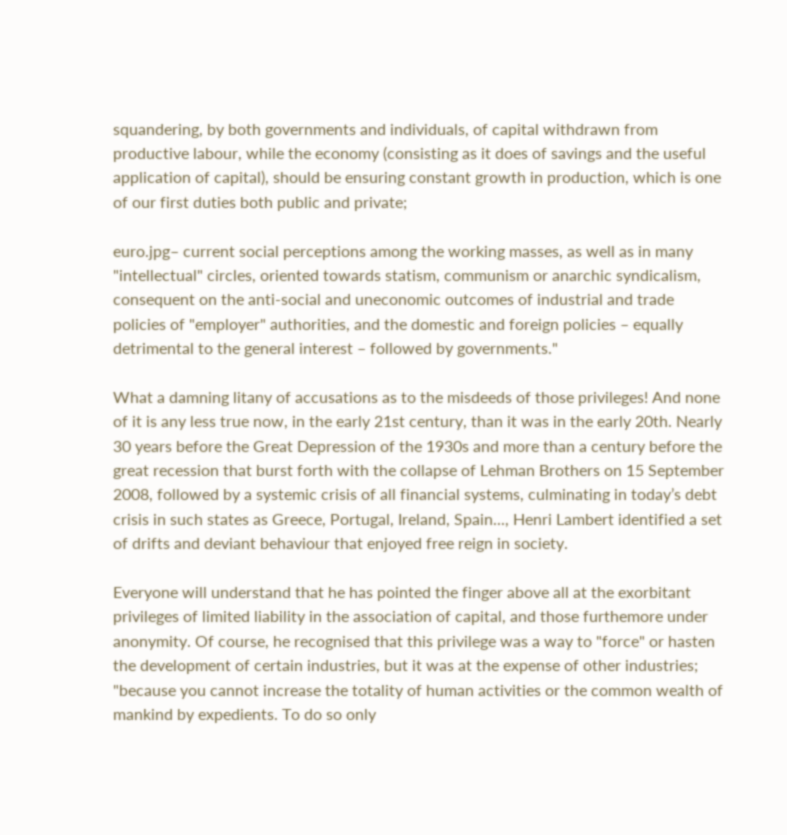squandering, by both governments and individuals, of capital withdrawn from productive labour, while the economy (consisting as it does of savings and the useful application of capital), should be ensuring constant growth in production, which is one of our first duties both public and private;

euro.jpg– current social perceptions among the working masses, as well as in many "intellectual" circles, oriented towards statism, communism or anarchic syndicalism, consequent on the anti-social and uneconomic outcomes of industrial and trade policies of "employer" authorities, and the domestic and foreign policies – equally detrimental to the general interest – followed by governments."

What a damning litany of accusations as to the misdeeds of those privileges! And none of it is any less true now, in the early 21st century, than it was in the early 20th. Nearly 30 years before the Great Depression of the 1930s and more than a century before the great recession that burst forth with the collapse of Lehman Brothers on 15 September 2008, followed by a systemic crisis of all financial systems, culminating in today’s debt crisis in such states as Greece, Portugal, Ireland, Spain..., Henri Lambert identified a set of drifts and deviant behaviour that enjoyed free reign in society.

Everyone will understand that he has pointed the finger above all at the exorbitant privileges of limited liability in the association of capital, and those furthemore under anonymity. Of course, he recognised that this privilege was a way to "force" or hasten the development of certain industries, but it was at the expense of other industries; "because you cannot increase the totality of human activities or the common wealth of mankind by expedients. To do so only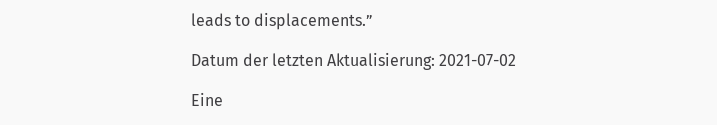leads to displacements.”

Datum der letzten Aktualisierung: 2021-07-02

Eine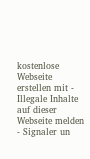kostenlose Webseite erstellen mit - Illegale Inhalte auf dieser Webseite melden - Signaler un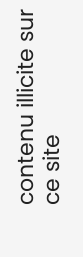contenu illicite sur ce site